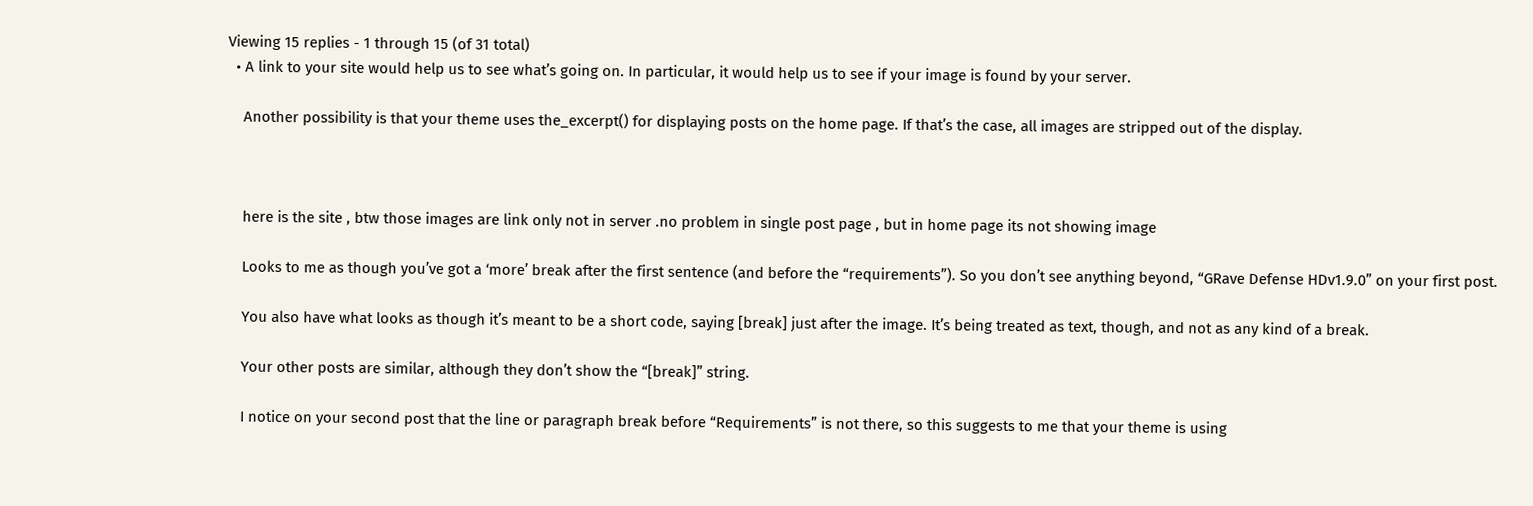Viewing 15 replies - 1 through 15 (of 31 total)
  • A link to your site would help us to see what’s going on. In particular, it would help us to see if your image is found by your server.

    Another possibility is that your theme uses the_excerpt() for displaying posts on the home page. If that’s the case, all images are stripped out of the display.



    here is the site , btw those images are link only not in server .no problem in single post page , but in home page its not showing image

    Looks to me as though you’ve got a ‘more’ break after the first sentence (and before the “requirements”). So you don’t see anything beyond, “GRave Defense HDv1.9.0” on your first post.

    You also have what looks as though it’s meant to be a short code, saying [break] just after the image. It’s being treated as text, though, and not as any kind of a break.

    Your other posts are similar, although they don’t show the “[break]” string.

    I notice on your second post that the line or paragraph break before “Requirements” is not there, so this suggests to me that your theme is using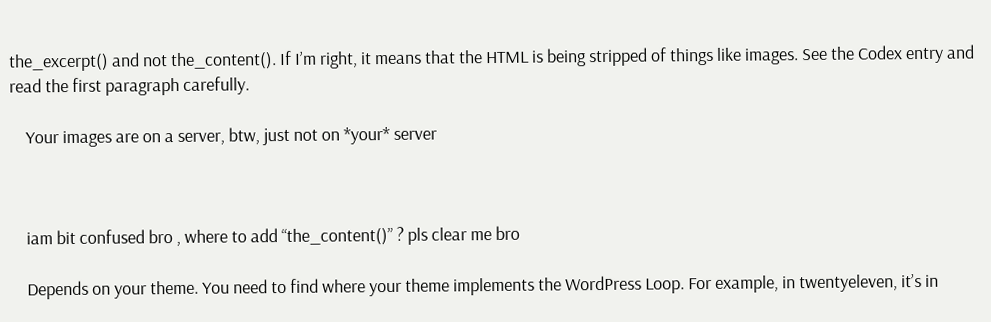the_excerpt() and not the_content(). If I’m right, it means that the HTML is being stripped of things like images. See the Codex entry and read the first paragraph carefully.

    Your images are on a server, btw, just not on *your* server



    iam bit confused bro , where to add “the_content()” ? pls clear me bro

    Depends on your theme. You need to find where your theme implements the WordPress Loop. For example, in twentyeleven, it’s in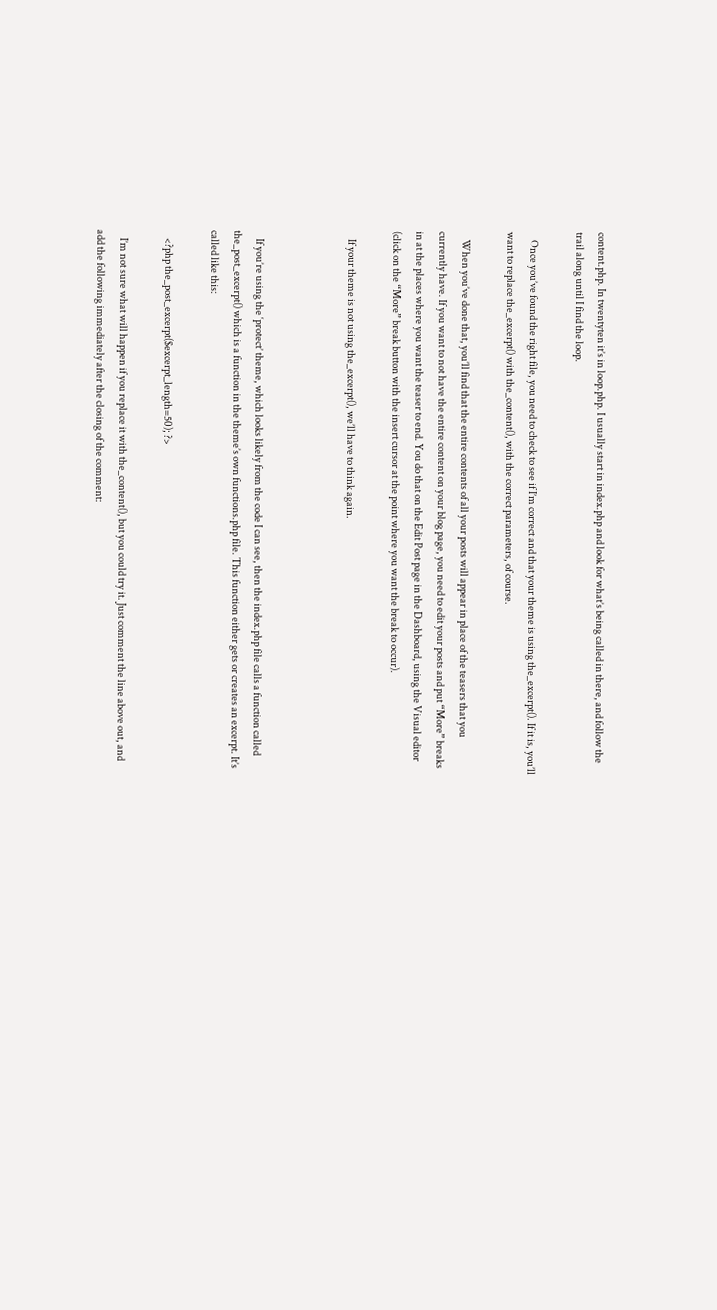content.php. In twentyten it’s in loop.php. I usually start in index.php and look for what’s being called in there, and follow the trail along until I find the loop.

    Once you’ve found the right file, you need to check to see if I’m correct and that your theme is using the_excerpt(). If it is, you’ll want to replace the_excerpt() with the_content(), with the correct parameters, of course.

    When you’ve done that, you’ll find that the entire contents of all your posts will appear in place of the teasers that you currently have. If you want to not have the entire content on your blog page, you need to edit your posts and put “More” breaks in at the places where you want the teaser to end. You do that on the Edit Post page in the Dashboard, using the Visual editor (click on the “More” break button with the insert cursor at the point where you want the break to occur).

    If your theme is not using the_excerpt(), we’ll have to think again.



    If you’re using the ‘protect’ theme, which looks likely from the code I can see, then the index.php file calls a function called the_post_excerpt() which is a function in the theme’s own functions.php file. This function either gets or creates an excerpt. It’s called like this:

    <?php the_post_excerpt($excerpt_length=50); ?>

    I’m not sure what will happen if you replace it with the_content(), but you could try it. Just comment the line above out, and add the following immediately after the closing of the comment: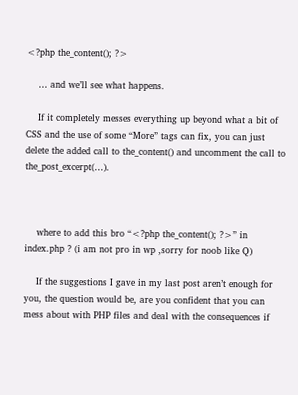<?php the_content(); ?>

    … and we’ll see what happens.

    If it completely messes everything up beyond what a bit of CSS and the use of some “More” tags can fix, you can just delete the added call to the_content() and uncomment the call to the_post_excerpt(…).



    where to add this bro “<?php the_content(); ?>” in index.php ? (i am not pro in wp ,sorry for noob like Q)

    If the suggestions I gave in my last post aren’t enough for you, the question would be, are you confident that you can mess about with PHP files and deal with the consequences if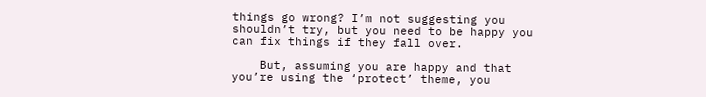things go wrong? I’m not suggesting you shouldn’t try, but you need to be happy you can fix things if they fall over.

    But, assuming you are happy and that you’re using the ‘protect’ theme, you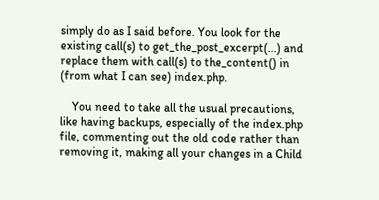simply do as I said before. You look for the existing call(s) to get_the_post_excerpt(...) and replace them with call(s) to the_content() in (from what I can see) index.php.

    You need to take all the usual precautions, like having backups, especially of the index.php file, commenting out the old code rather than removing it, making all your changes in a Child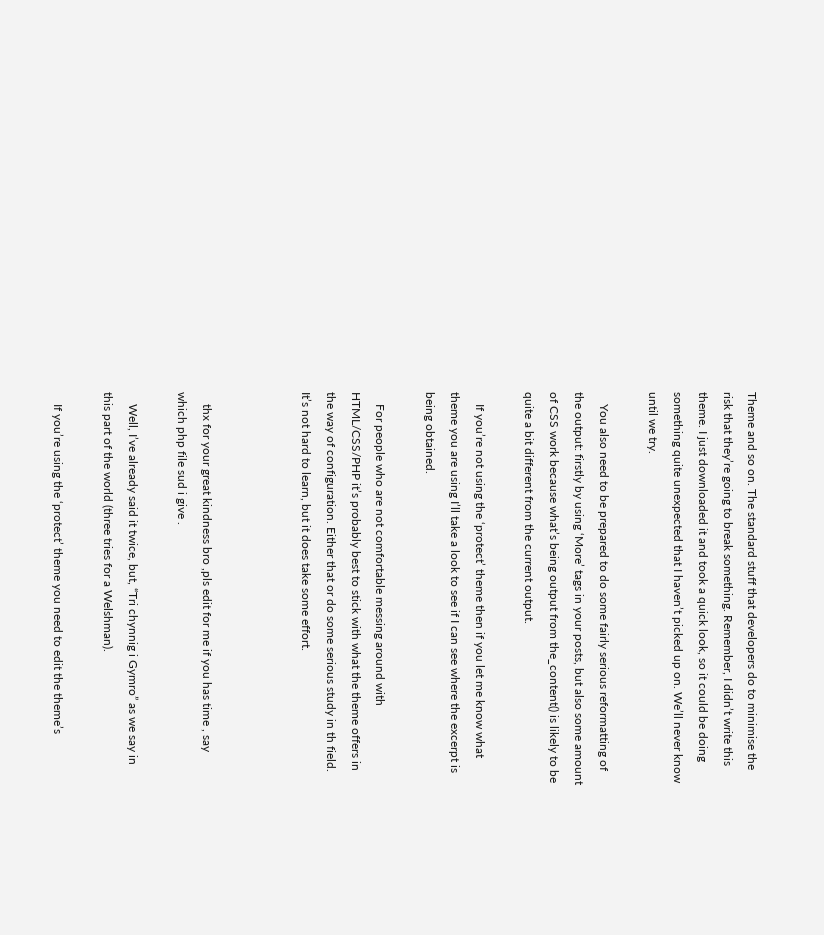Theme and so on. The standard stuff that developers do to minimise the risk that they’re going to break something. Remember, I didn’t write this theme. I just downloaded it and took a quick look, so it could be doing something quite unexpected that I haven’t picked up on. We’ll never know until we try.

    You also need to be prepared to do some fairly serious reformatting of the output: firstly by using ‘More’ tags in your posts, but also some amount of CSS work because what’s being output from the_content() is likely to be quite a bit different from the current output.

    If you’re not using the ‘protect’ theme then if you let me know what theme you are using I’ll take a look to see if I can see where the excerpt is being obtained.

    For people who are not comfortable messing around with HTML/CSS/PHP it’s probably best to stick with what the theme offers in the way of configuration. Either that or do some serious study in th field. It’s not hard to learn, but it does take some effort.



    thx for your great kindness bro ,pls edit for me if you has time , say which php file sud i give .

    Well, I’ve already said it twice, but, “Tri chynnig i Gymro” as we say in this part of the world (three tries for a Welshman).

    If you’re using the ‘protect’ theme you need to edit the theme’s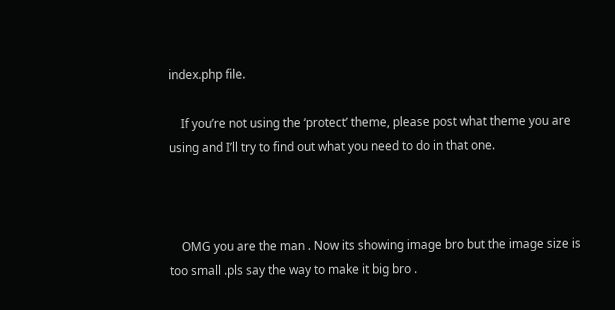index.php file.

    If you’re not using the ‘protect’ theme, please post what theme you are using and I’ll try to find out what you need to do in that one.



    OMG you are the man . Now its showing image bro but the image size is too small .pls say the way to make it big bro .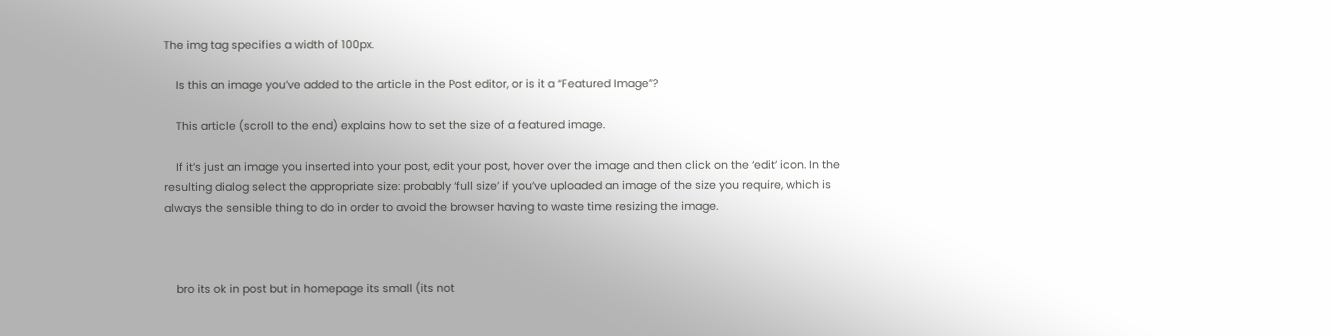The img tag specifies a width of 100px.

    Is this an image you’ve added to the article in the Post editor, or is it a “Featured Image”?

    This article (scroll to the end) explains how to set the size of a featured image.

    If it’s just an image you inserted into your post, edit your post, hover over the image and then click on the ‘edit’ icon. In the resulting dialog select the appropriate size: probably ‘full size’ if you’ve uploaded an image of the size you require, which is always the sensible thing to do in order to avoid the browser having to waste time resizing the image.



    bro its ok in post but in homepage its small (its not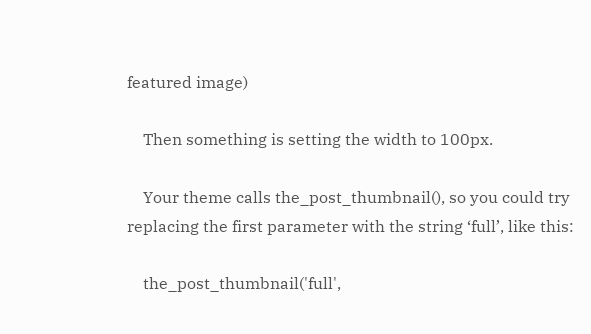featured image)

    Then something is setting the width to 100px.

    Your theme calls the_post_thumbnail(), so you could try replacing the first parameter with the string ‘full’, like this:

    the_post_thumbnail('full',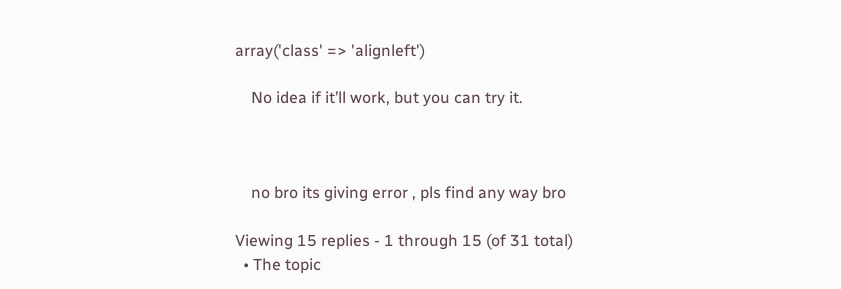array('class' => 'alignleft')

    No idea if it’ll work, but you can try it.



    no bro its giving error , pls find any way bro

Viewing 15 replies - 1 through 15 (of 31 total)
  • The topic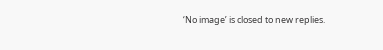‘No image’ is closed to new replies.